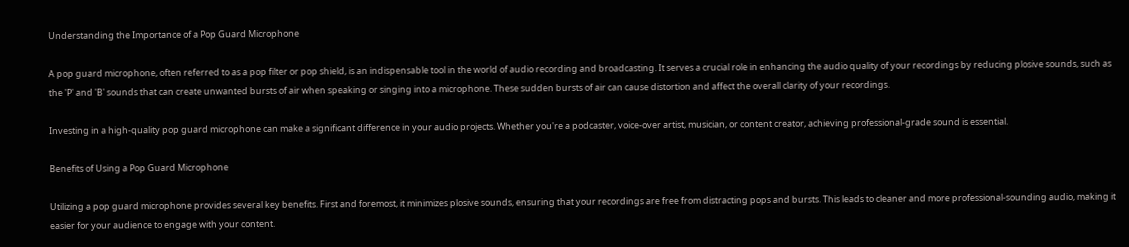Understanding the Importance of a Pop Guard Microphone

A pop guard microphone, often referred to as a pop filter or pop shield, is an indispensable tool in the world of audio recording and broadcasting. It serves a crucial role in enhancing the audio quality of your recordings by reducing plosive sounds, such as the 'P' and 'B' sounds that can create unwanted bursts of air when speaking or singing into a microphone. These sudden bursts of air can cause distortion and affect the overall clarity of your recordings.

Investing in a high-quality pop guard microphone can make a significant difference in your audio projects. Whether you're a podcaster, voice-over artist, musician, or content creator, achieving professional-grade sound is essential.

Benefits of Using a Pop Guard Microphone

Utilizing a pop guard microphone provides several key benefits. First and foremost, it minimizes plosive sounds, ensuring that your recordings are free from distracting pops and bursts. This leads to cleaner and more professional-sounding audio, making it easier for your audience to engage with your content.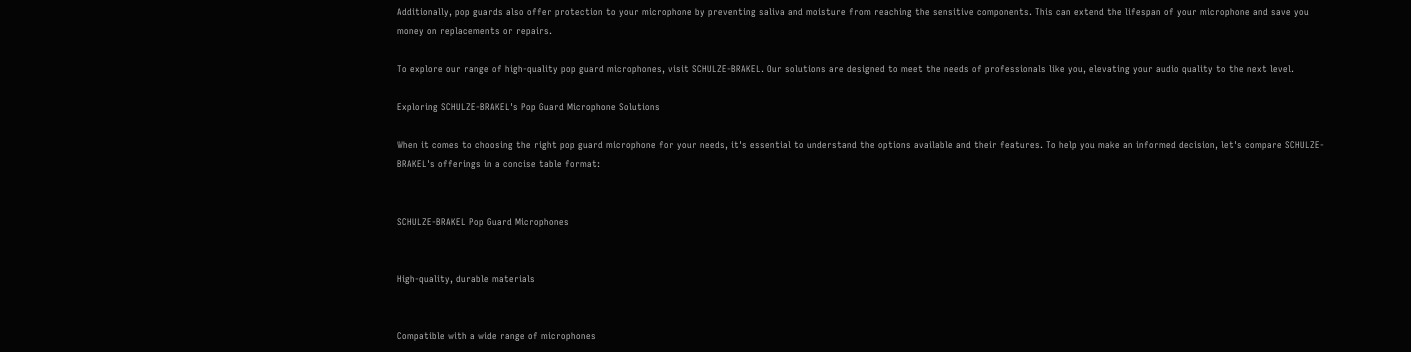Additionally, pop guards also offer protection to your microphone by preventing saliva and moisture from reaching the sensitive components. This can extend the lifespan of your microphone and save you money on replacements or repairs.

To explore our range of high-quality pop guard microphones, visit SCHULZE-BRAKEL. Our solutions are designed to meet the needs of professionals like you, elevating your audio quality to the next level.

Exploring SCHULZE-BRAKEL's Pop Guard Microphone Solutions

When it comes to choosing the right pop guard microphone for your needs, it's essential to understand the options available and their features. To help you make an informed decision, let's compare SCHULZE-BRAKEL's offerings in a concise table format:


SCHULZE-BRAKEL Pop Guard Microphones


High-quality, durable materials


Compatible with a wide range of microphones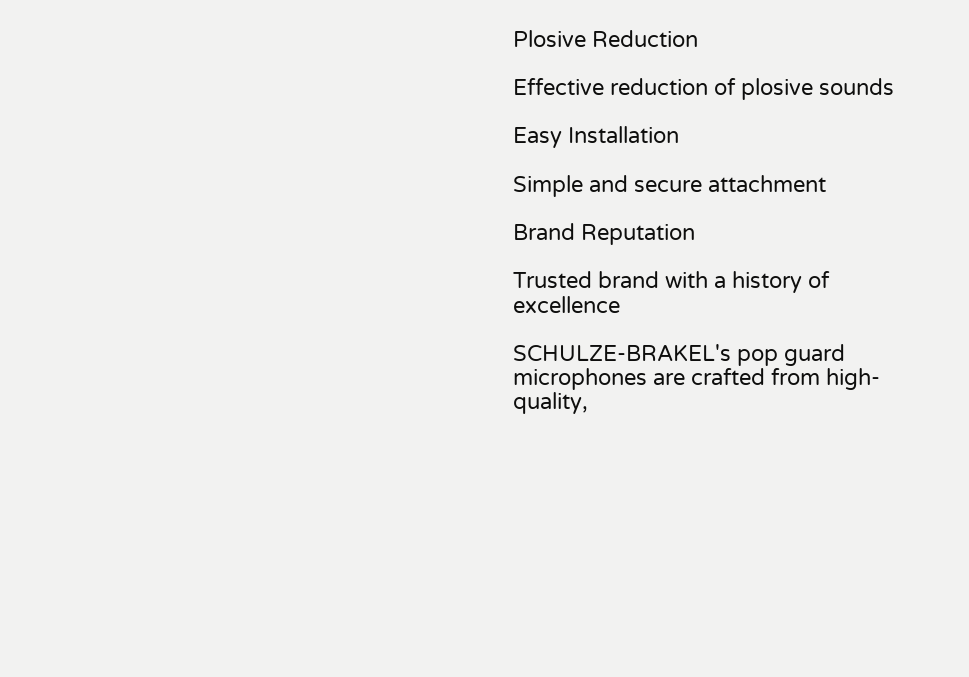Plosive Reduction

Effective reduction of plosive sounds

Easy Installation

Simple and secure attachment

Brand Reputation

Trusted brand with a history of excellence

SCHULZE-BRAKEL's pop guard microphones are crafted from high-quality,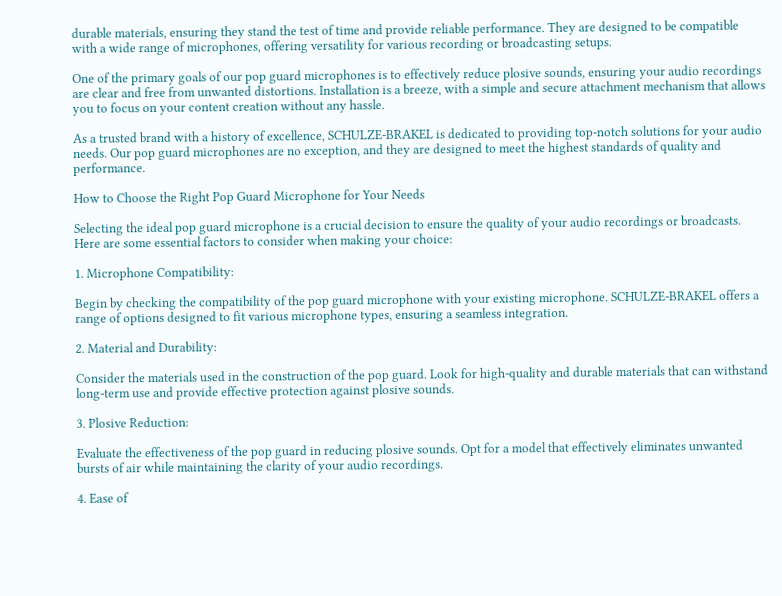durable materials, ensuring they stand the test of time and provide reliable performance. They are designed to be compatible with a wide range of microphones, offering versatility for various recording or broadcasting setups.

One of the primary goals of our pop guard microphones is to effectively reduce plosive sounds, ensuring your audio recordings are clear and free from unwanted distortions. Installation is a breeze, with a simple and secure attachment mechanism that allows you to focus on your content creation without any hassle.

As a trusted brand with a history of excellence, SCHULZE-BRAKEL is dedicated to providing top-notch solutions for your audio needs. Our pop guard microphones are no exception, and they are designed to meet the highest standards of quality and performance.

How to Choose the Right Pop Guard Microphone for Your Needs

Selecting the ideal pop guard microphone is a crucial decision to ensure the quality of your audio recordings or broadcasts. Here are some essential factors to consider when making your choice:

1. Microphone Compatibility:

Begin by checking the compatibility of the pop guard microphone with your existing microphone. SCHULZE-BRAKEL offers a range of options designed to fit various microphone types, ensuring a seamless integration.

2. Material and Durability:

Consider the materials used in the construction of the pop guard. Look for high-quality and durable materials that can withstand long-term use and provide effective protection against plosive sounds.

3. Plosive Reduction:

Evaluate the effectiveness of the pop guard in reducing plosive sounds. Opt for a model that effectively eliminates unwanted bursts of air while maintaining the clarity of your audio recordings.

4. Ease of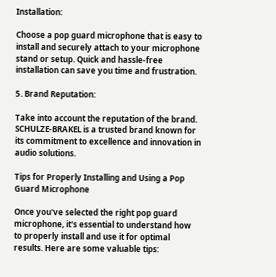Installation:

Choose a pop guard microphone that is easy to install and securely attach to your microphone stand or setup. Quick and hassle-free installation can save you time and frustration.

5. Brand Reputation:

Take into account the reputation of the brand. SCHULZE-BRAKEL is a trusted brand known for its commitment to excellence and innovation in audio solutions.

Tips for Properly Installing and Using a Pop Guard Microphone

Once you've selected the right pop guard microphone, it's essential to understand how to properly install and use it for optimal results. Here are some valuable tips: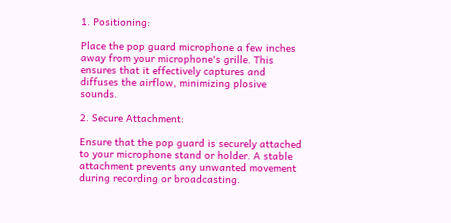1. Positioning:

Place the pop guard microphone a few inches away from your microphone's grille. This ensures that it effectively captures and diffuses the airflow, minimizing plosive sounds.

2. Secure Attachment:

Ensure that the pop guard is securely attached to your microphone stand or holder. A stable attachment prevents any unwanted movement during recording or broadcasting.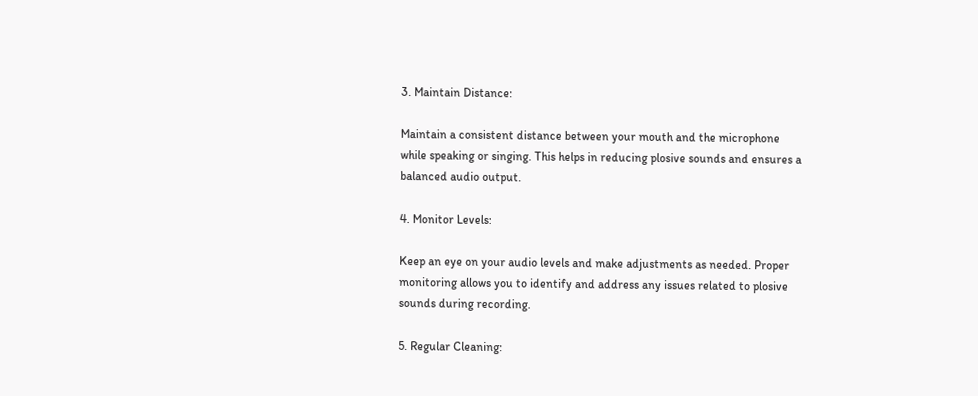3. Maintain Distance:

Maintain a consistent distance between your mouth and the microphone while speaking or singing. This helps in reducing plosive sounds and ensures a balanced audio output.

4. Monitor Levels:

Keep an eye on your audio levels and make adjustments as needed. Proper monitoring allows you to identify and address any issues related to plosive sounds during recording.

5. Regular Cleaning: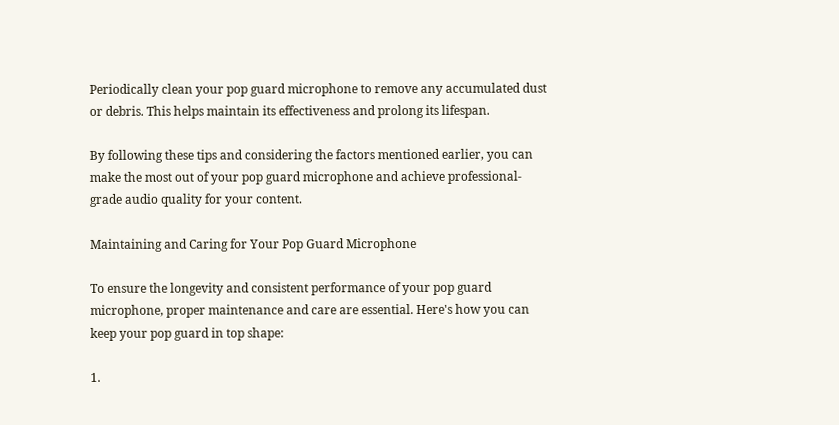Periodically clean your pop guard microphone to remove any accumulated dust or debris. This helps maintain its effectiveness and prolong its lifespan.

By following these tips and considering the factors mentioned earlier, you can make the most out of your pop guard microphone and achieve professional-grade audio quality for your content.

Maintaining and Caring for Your Pop Guard Microphone

To ensure the longevity and consistent performance of your pop guard microphone, proper maintenance and care are essential. Here's how you can keep your pop guard in top shape:

1.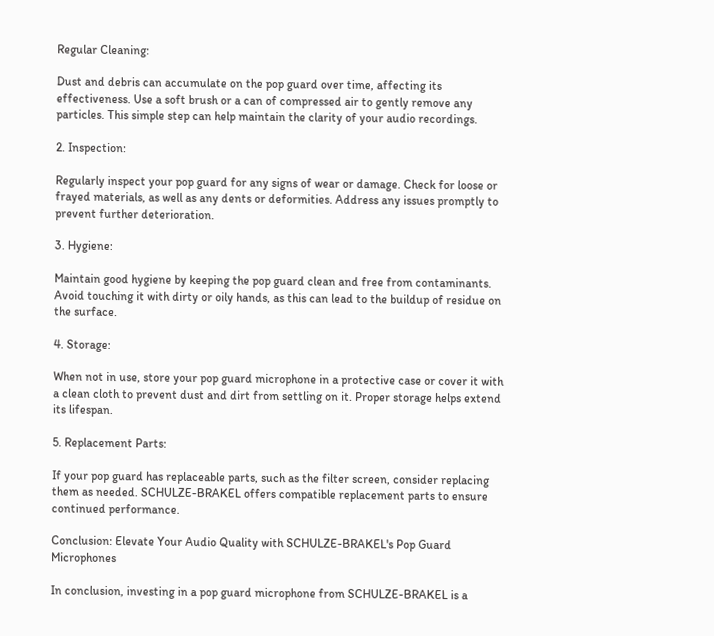Regular Cleaning:

Dust and debris can accumulate on the pop guard over time, affecting its effectiveness. Use a soft brush or a can of compressed air to gently remove any particles. This simple step can help maintain the clarity of your audio recordings.

2. Inspection:

Regularly inspect your pop guard for any signs of wear or damage. Check for loose or frayed materials, as well as any dents or deformities. Address any issues promptly to prevent further deterioration.

3. Hygiene:

Maintain good hygiene by keeping the pop guard clean and free from contaminants. Avoid touching it with dirty or oily hands, as this can lead to the buildup of residue on the surface.

4. Storage:

When not in use, store your pop guard microphone in a protective case or cover it with a clean cloth to prevent dust and dirt from settling on it. Proper storage helps extend its lifespan.

5. Replacement Parts:

If your pop guard has replaceable parts, such as the filter screen, consider replacing them as needed. SCHULZE-BRAKEL offers compatible replacement parts to ensure continued performance.

Conclusion: Elevate Your Audio Quality with SCHULZE-BRAKEL's Pop Guard Microphones

In conclusion, investing in a pop guard microphone from SCHULZE-BRAKEL is a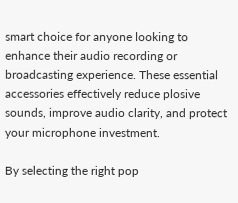smart choice for anyone looking to enhance their audio recording or broadcasting experience. These essential accessories effectively reduce plosive sounds, improve audio clarity, and protect your microphone investment.

By selecting the right pop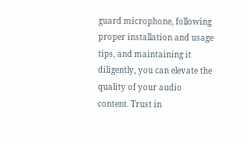guard microphone, following proper installation and usage tips, and maintaining it diligently, you can elevate the quality of your audio content. Trust in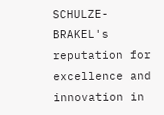SCHULZE-BRAKEL's reputation for excellence and innovation in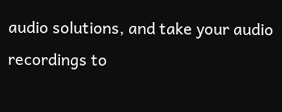audio solutions, and take your audio recordings to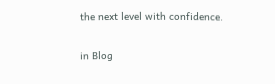the next level with confidence.

in Blog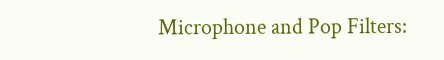Microphone and Pop Filters: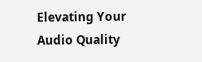Elevating Your Audio Quality